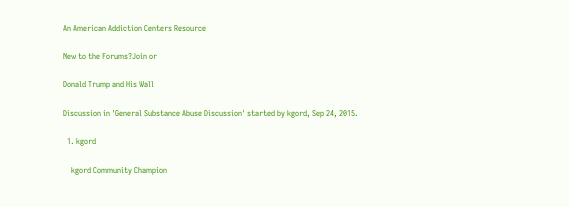An American Addiction Centers Resource

New to the Forums?Join or

Donald Trump and His Wall

Discussion in 'General Substance Abuse Discussion' started by kgord, Sep 24, 2015.

  1. kgord

    kgord Community Champion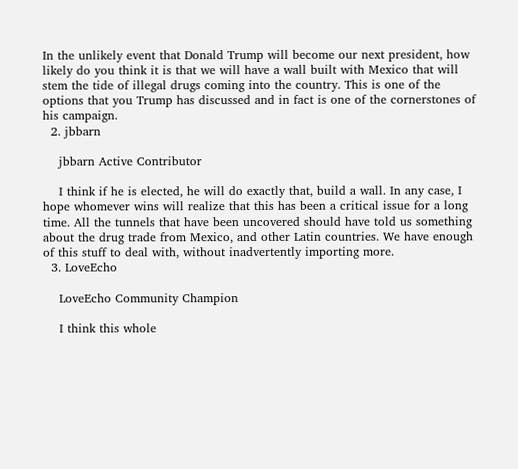In the unlikely event that Donald Trump will become our next president, how likely do you think it is that we will have a wall built with Mexico that will stem the tide of illegal drugs coming into the country. This is one of the options that you Trump has discussed and in fact is one of the cornerstones of his campaign.
  2. jbbarn

    jbbarn Active Contributor

    I think if he is elected, he will do exactly that, build a wall. In any case, I hope whomever wins will realize that this has been a critical issue for a long time. All the tunnels that have been uncovered should have told us something about the drug trade from Mexico, and other Latin countries. We have enough of this stuff to deal with, without inadvertently importing more.
  3. LoveEcho

    LoveEcho Community Champion

    I think this whole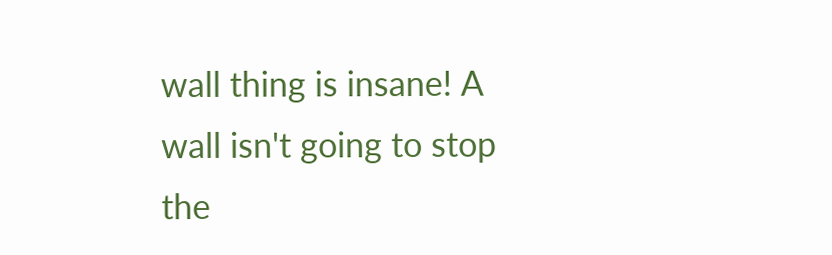wall thing is insane! A wall isn't going to stop the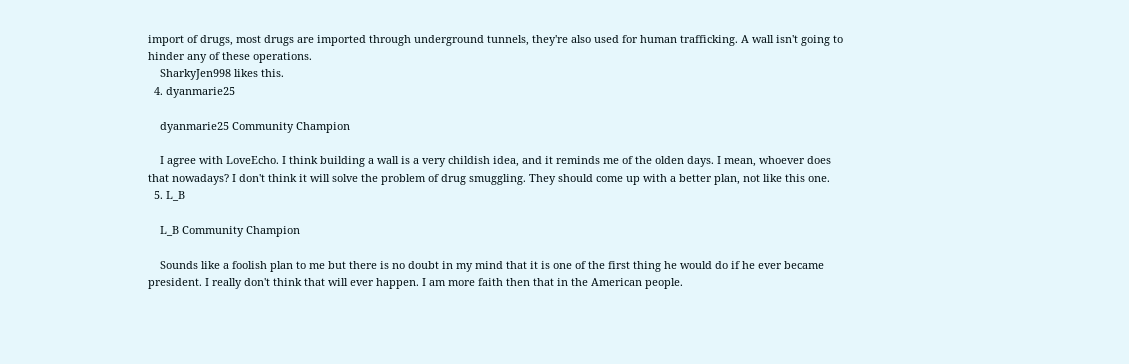import of drugs, most drugs are imported through underground tunnels, they're also used for human trafficking. A wall isn't going to hinder any of these operations.
    SharkyJen998 likes this.
  4. dyanmarie25

    dyanmarie25 Community Champion

    I agree with LoveEcho. I think building a wall is a very childish idea, and it reminds me of the olden days. I mean, whoever does that nowadays? I don't think it will solve the problem of drug smuggling. They should come up with a better plan, not like this one.
  5. L_B

    L_B Community Champion

    Sounds like a foolish plan to me but there is no doubt in my mind that it is one of the first thing he would do if he ever became president. I really don't think that will ever happen. I am more faith then that in the American people.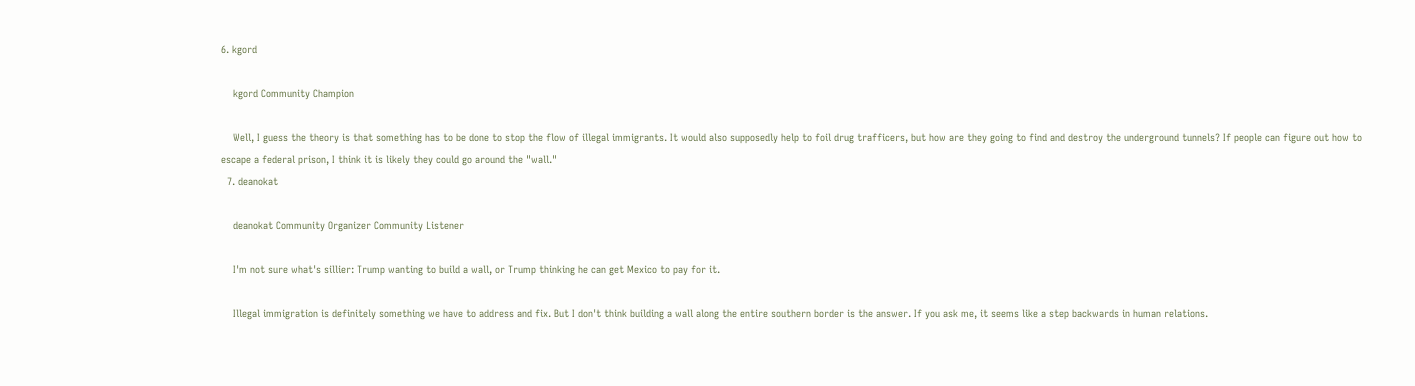6. kgord

    kgord Community Champion

    Well, I guess the theory is that something has to be done to stop the flow of illegal immigrants. It would also supposedly help to foil drug trafficers, but how are they going to find and destroy the underground tunnels? If people can figure out how to escape a federal prison, I think it is likely they could go around the "wall."
  7. deanokat

    deanokat Community Organizer Community Listener

    I'm not sure what's sillier: Trump wanting to build a wall, or Trump thinking he can get Mexico to pay for it.

    Illegal immigration is definitely something we have to address and fix. But I don't think building a wall along the entire southern border is the answer. If you ask me, it seems like a step backwards in human relations.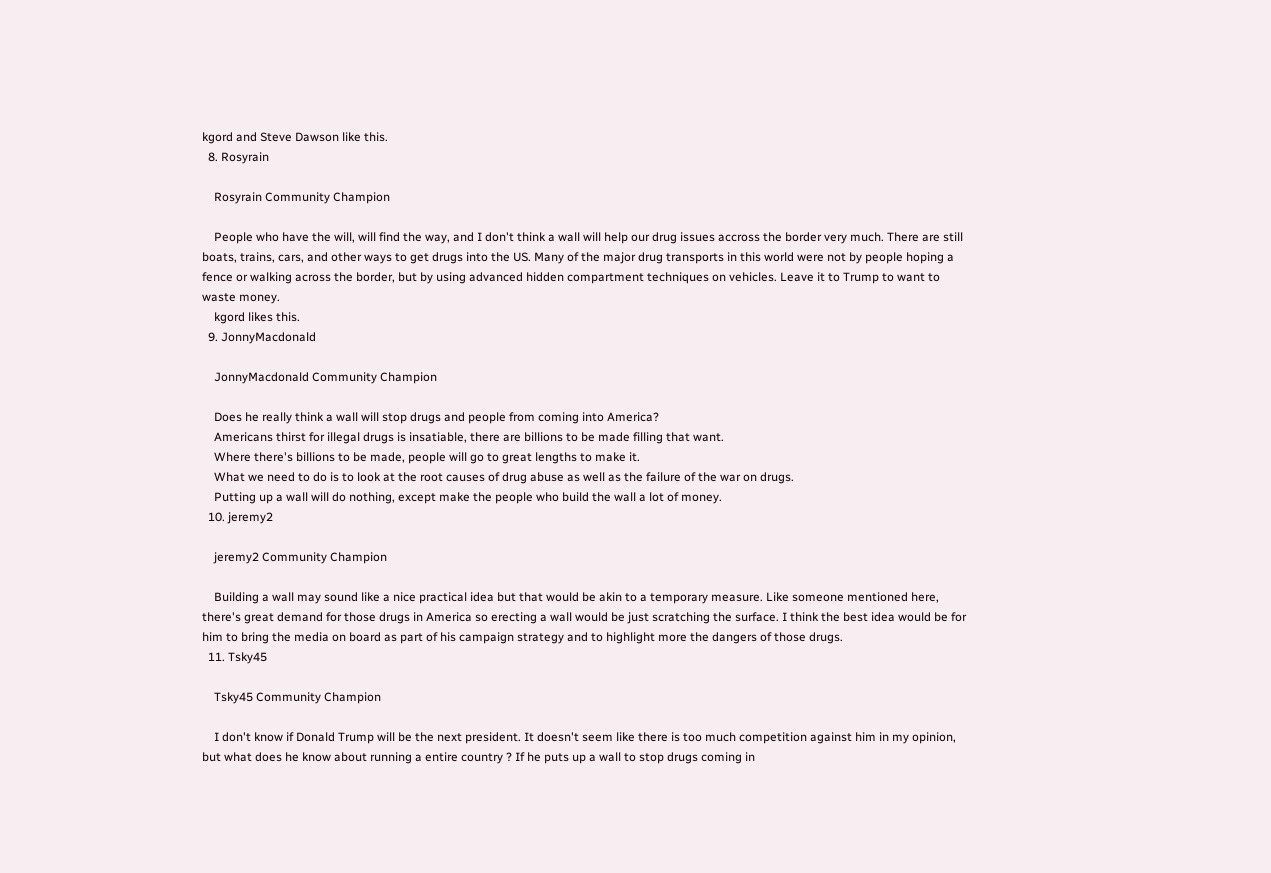kgord and Steve Dawson like this.
  8. Rosyrain

    Rosyrain Community Champion

    People who have the will, will find the way, and I don't think a wall will help our drug issues accross the border very much. There are still boats, trains, cars, and other ways to get drugs into the US. Many of the major drug transports in this world were not by people hoping a fence or walking across the border, but by using advanced hidden compartment techniques on vehicles. Leave it to Trump to want to waste money.
    kgord likes this.
  9. JonnyMacdonald

    JonnyMacdonald Community Champion

    Does he really think a wall will stop drugs and people from coming into America?
    Americans thirst for illegal drugs is insatiable, there are billions to be made filling that want.
    Where there's billions to be made, people will go to great lengths to make it.
    What we need to do is to look at the root causes of drug abuse as well as the failure of the war on drugs.
    Putting up a wall will do nothing, except make the people who build the wall a lot of money.
  10. jeremy2

    jeremy2 Community Champion

    Building a wall may sound like a nice practical idea but that would be akin to a temporary measure. Like someone mentioned here, there's great demand for those drugs in America so erecting a wall would be just scratching the surface. I think the best idea would be for him to bring the media on board as part of his campaign strategy and to highlight more the dangers of those drugs.
  11. Tsky45

    Tsky45 Community Champion

    I don't know if Donald Trump will be the next president. It doesn't seem like there is too much competition against him in my opinion, but what does he know about running a entire country ? If he puts up a wall to stop drugs coming in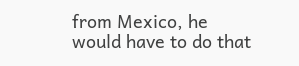from Mexico, he would have to do that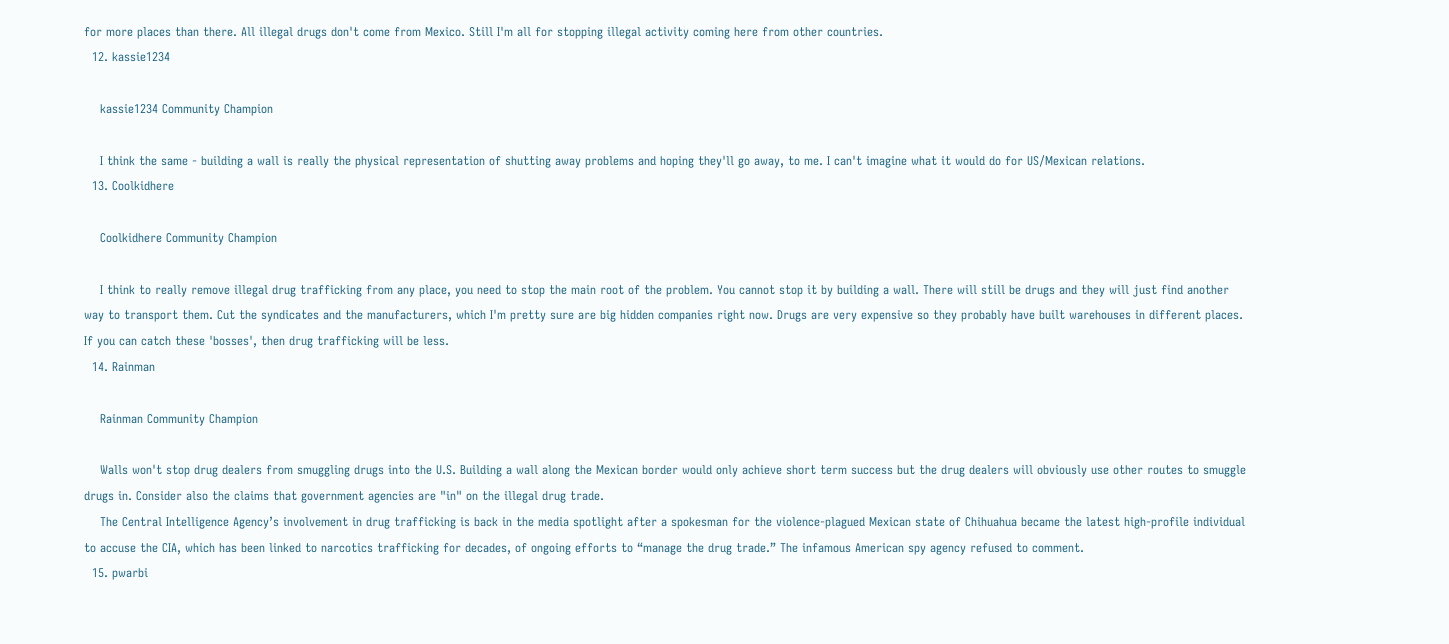for more places than there. All illegal drugs don't come from Mexico. Still I'm all for stopping illegal activity coming here from other countries.
  12. kassie1234

    kassie1234 Community Champion

    I think the same - building a wall is really the physical representation of shutting away problems and hoping they'll go away, to me. I can't imagine what it would do for US/Mexican relations.
  13. Coolkidhere

    Coolkidhere Community Champion

    I think to really remove illegal drug trafficking from any place, you need to stop the main root of the problem. You cannot stop it by building a wall. There will still be drugs and they will just find another way to transport them. Cut the syndicates and the manufacturers, which I'm pretty sure are big hidden companies right now. Drugs are very expensive so they probably have built warehouses in different places. If you can catch these 'bosses', then drug trafficking will be less.
  14. Rainman

    Rainman Community Champion

    Walls won't stop drug dealers from smuggling drugs into the U.S. Building a wall along the Mexican border would only achieve short term success but the drug dealers will obviously use other routes to smuggle drugs in. Consider also the claims that government agencies are "in" on the illegal drug trade.
    The Central Intelligence Agency’s involvement in drug trafficking is back in the media spotlight after a spokesman for the violence-plagued Mexican state of Chihuahua became the latest high-profile individual to accuse the CIA, which has been linked to narcotics trafficking for decades, of ongoing efforts to “manage the drug trade.” The infamous American spy agency refused to comment.
  15. pwarbi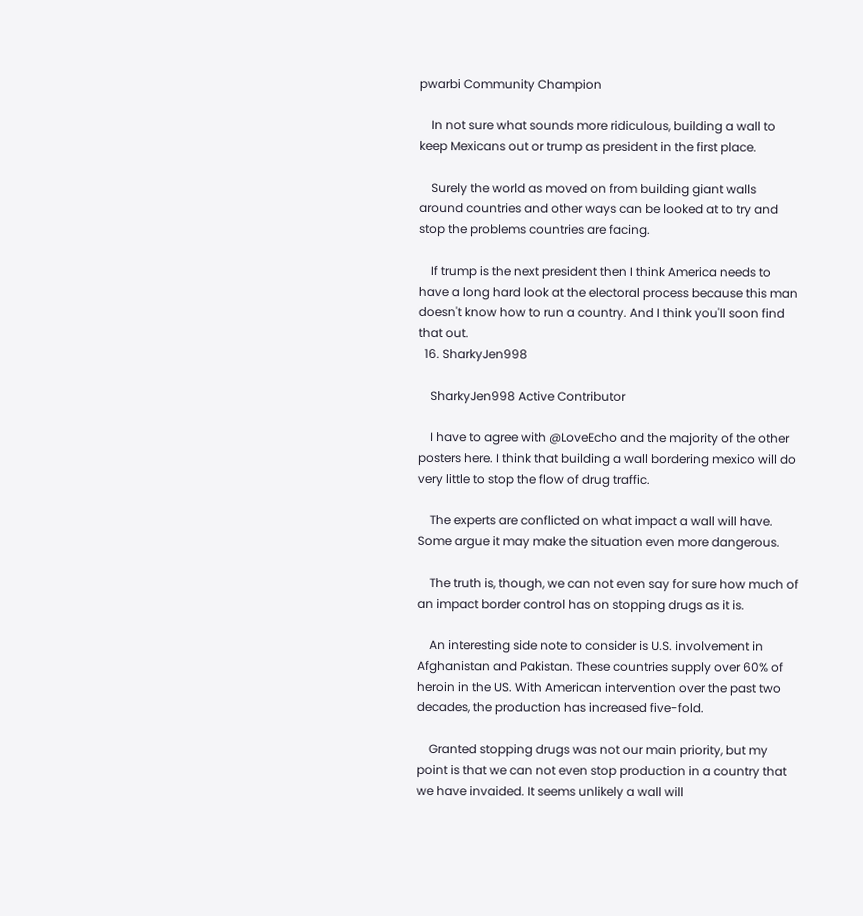pwarbi Community Champion

    In not sure what sounds more ridiculous, building a wall to keep Mexicans out or trump as president in the first place.

    Surely the world as moved on from building giant walls around countries and other ways can be looked at to try and stop the problems countries are facing.

    If trump is the next president then I think America needs to have a long hard look at the electoral process because this man doesn't know how to run a country. And I think you'll soon find that out.
  16. SharkyJen998

    SharkyJen998 Active Contributor

    I have to agree with @LoveEcho and the majority of the other posters here. I think that building a wall bordering mexico will do very little to stop the flow of drug traffic.

    The experts are conflicted on what impact a wall will have. Some argue it may make the situation even more dangerous.

    The truth is, though, we can not even say for sure how much of an impact border control has on stopping drugs as it is.

    An interesting side note to consider is U.S. involvement in Afghanistan and Pakistan. These countries supply over 60% of heroin in the US. With American intervention over the past two decades, the production has increased five-fold.

    Granted stopping drugs was not our main priority, but my point is that we can not even stop production in a country that we have invaided. It seems unlikely a wall will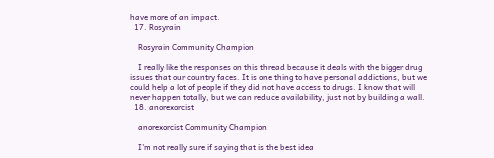have more of an impact.
  17. Rosyrain

    Rosyrain Community Champion

    I really like the responses on this thread because it deals with the bigger drug issues that our country faces. It is one thing to have personal addictions, but we could help a lot of people if they did not have access to drugs. I know that will never happen totally, but we can reduce availability, just not by building a wall.
  18. anorexorcist

    anorexorcist Community Champion

    I'm not really sure if saying that is the best idea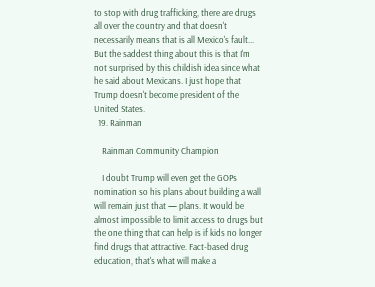to stop with drug trafficking, there are drugs all over the country and that doesn't necessarily means that is all Mexico's fault... But the saddest thing about this is that I'm not surprised by this childish idea since what he said about Mexicans. I just hope that Trump doesn't become president of the United States.
  19. Rainman

    Rainman Community Champion

    I doubt Trump will even get the GOPs nomination so his plans about building a wall will remain just that — plans. It would be almost impossible to limit access to drugs but the one thing that can help is if kids no longer find drugs that attractive. Fact-based drug education, that's what will make a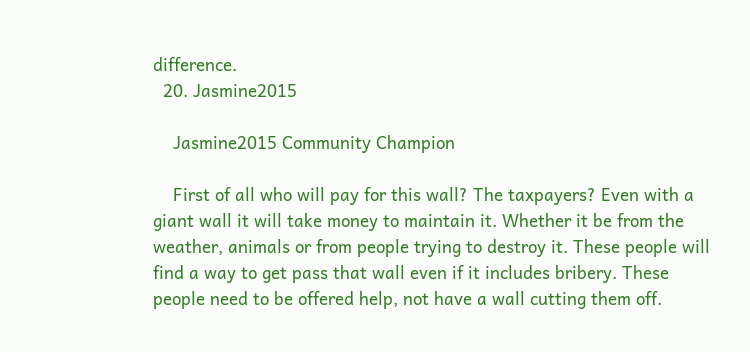difference.
  20. Jasmine2015

    Jasmine2015 Community Champion

    First of all who will pay for this wall? The taxpayers? Even with a giant wall it will take money to maintain it. Whether it be from the weather, animals or from people trying to destroy it. These people will find a way to get pass that wall even if it includes bribery. These people need to be offered help, not have a wall cutting them off.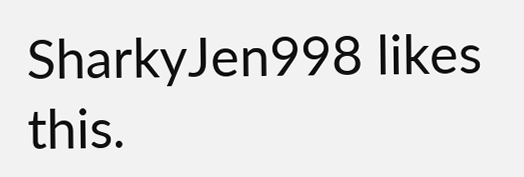SharkyJen998 likes this.